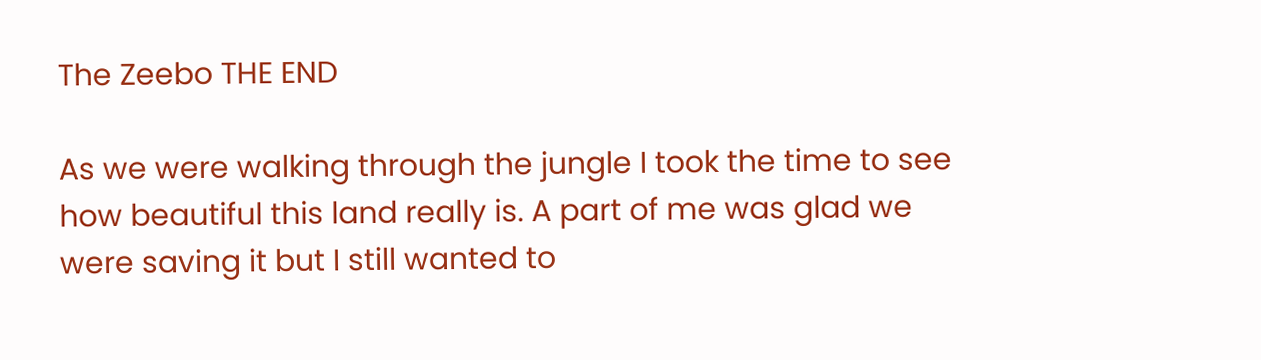The Zeebo THE END

As we were walking through the jungle I took the time to see how beautiful this land really is. A part of me was glad we were saving it but I still wanted to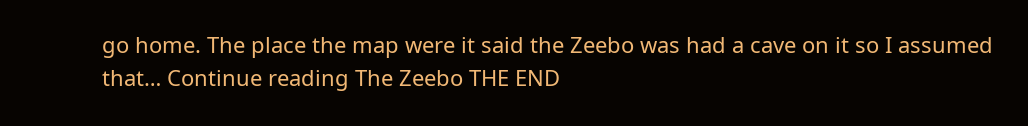go home. The place the map were it said the Zeebo was had a cave on it so I assumed that… Continue reading The Zeebo THE END